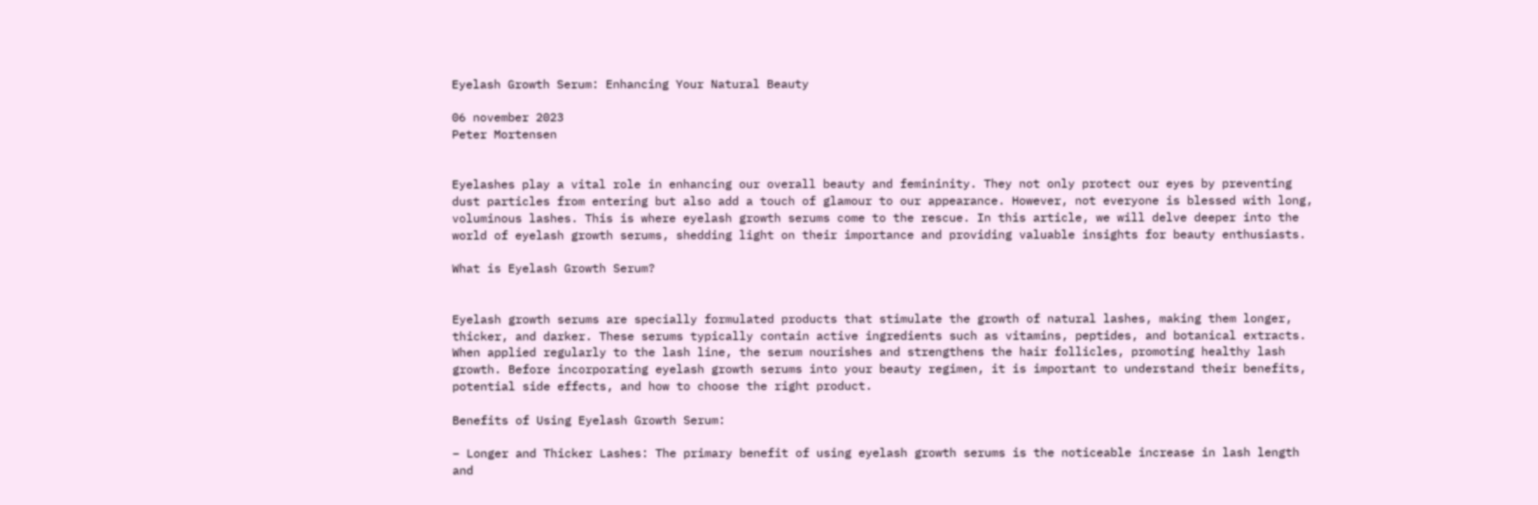Eyelash Growth Serum: Enhancing Your Natural Beauty

06 november 2023
Peter Mortensen


Eyelashes play a vital role in enhancing our overall beauty and femininity. They not only protect our eyes by preventing dust particles from entering but also add a touch of glamour to our appearance. However, not everyone is blessed with long, voluminous lashes. This is where eyelash growth serums come to the rescue. In this article, we will delve deeper into the world of eyelash growth serums, shedding light on their importance and providing valuable insights for beauty enthusiasts.

What is Eyelash Growth Serum?


Eyelash growth serums are specially formulated products that stimulate the growth of natural lashes, making them longer, thicker, and darker. These serums typically contain active ingredients such as vitamins, peptides, and botanical extracts. When applied regularly to the lash line, the serum nourishes and strengthens the hair follicles, promoting healthy lash growth. Before incorporating eyelash growth serums into your beauty regimen, it is important to understand their benefits, potential side effects, and how to choose the right product.

Benefits of Using Eyelash Growth Serum:

– Longer and Thicker Lashes: The primary benefit of using eyelash growth serums is the noticeable increase in lash length and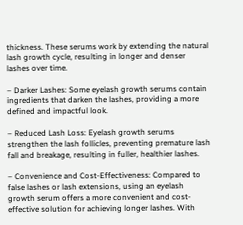thickness. These serums work by extending the natural lash growth cycle, resulting in longer and denser lashes over time.

– Darker Lashes: Some eyelash growth serums contain ingredients that darken the lashes, providing a more defined and impactful look.

– Reduced Lash Loss: Eyelash growth serums strengthen the lash follicles, preventing premature lash fall and breakage, resulting in fuller, healthier lashes.

– Convenience and Cost-Effectiveness: Compared to false lashes or lash extensions, using an eyelash growth serum offers a more convenient and cost-effective solution for achieving longer lashes. With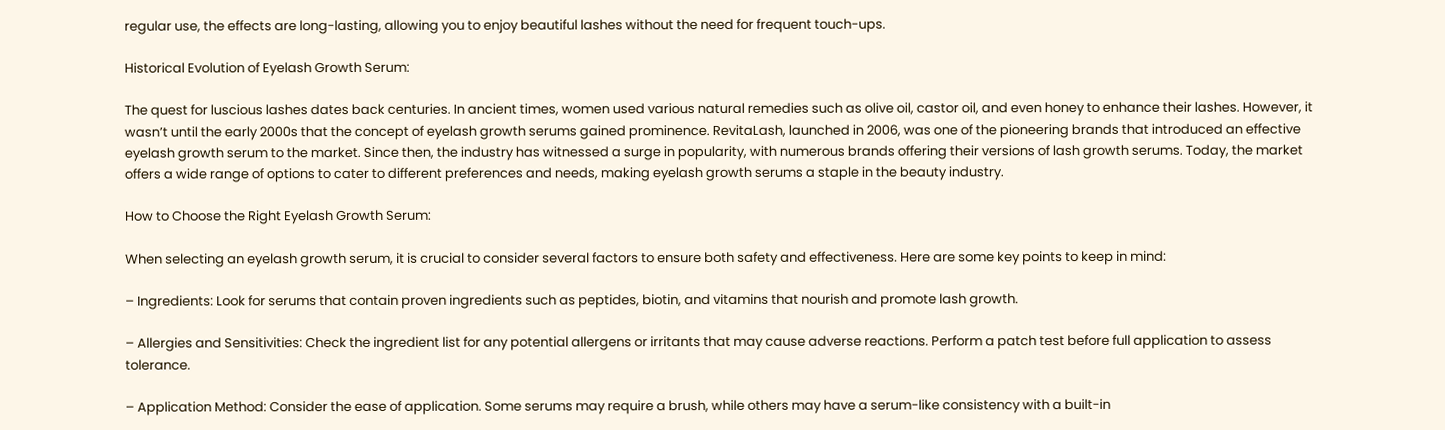regular use, the effects are long-lasting, allowing you to enjoy beautiful lashes without the need for frequent touch-ups.

Historical Evolution of Eyelash Growth Serum:

The quest for luscious lashes dates back centuries. In ancient times, women used various natural remedies such as olive oil, castor oil, and even honey to enhance their lashes. However, it wasn’t until the early 2000s that the concept of eyelash growth serums gained prominence. RevitaLash, launched in 2006, was one of the pioneering brands that introduced an effective eyelash growth serum to the market. Since then, the industry has witnessed a surge in popularity, with numerous brands offering their versions of lash growth serums. Today, the market offers a wide range of options to cater to different preferences and needs, making eyelash growth serums a staple in the beauty industry.

How to Choose the Right Eyelash Growth Serum:

When selecting an eyelash growth serum, it is crucial to consider several factors to ensure both safety and effectiveness. Here are some key points to keep in mind:

– Ingredients: Look for serums that contain proven ingredients such as peptides, biotin, and vitamins that nourish and promote lash growth.

– Allergies and Sensitivities: Check the ingredient list for any potential allergens or irritants that may cause adverse reactions. Perform a patch test before full application to assess tolerance.

– Application Method: Consider the ease of application. Some serums may require a brush, while others may have a serum-like consistency with a built-in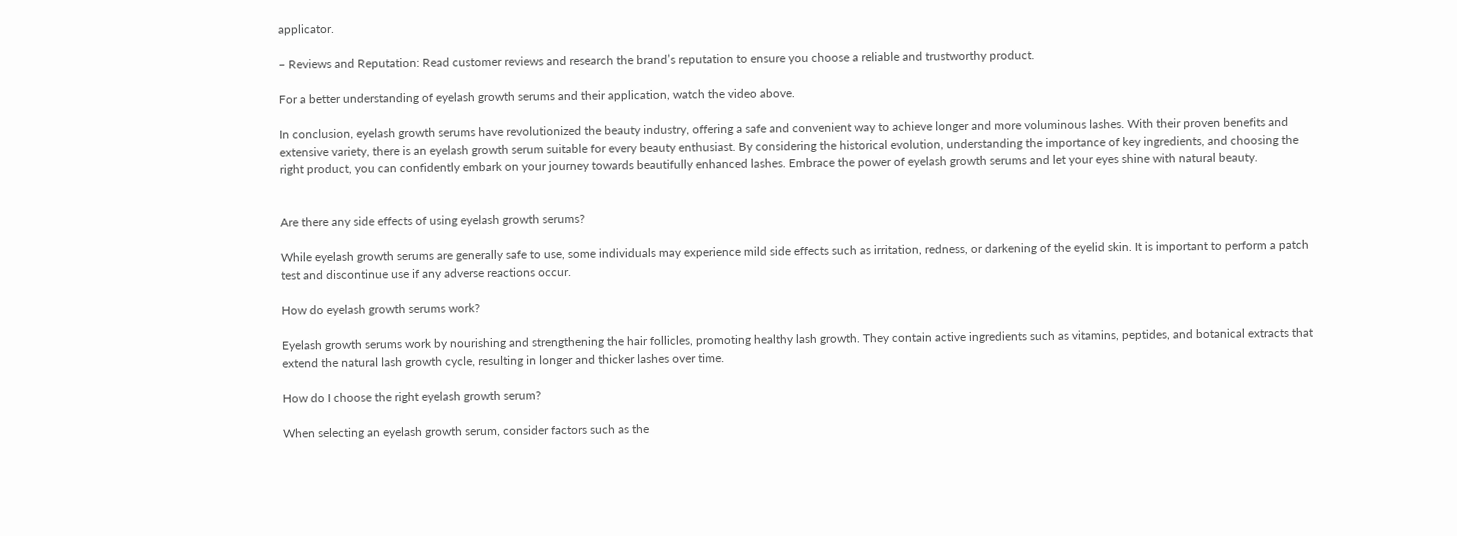applicator.

– Reviews and Reputation: Read customer reviews and research the brand’s reputation to ensure you choose a reliable and trustworthy product.

For a better understanding of eyelash growth serums and their application, watch the video above.

In conclusion, eyelash growth serums have revolutionized the beauty industry, offering a safe and convenient way to achieve longer and more voluminous lashes. With their proven benefits and extensive variety, there is an eyelash growth serum suitable for every beauty enthusiast. By considering the historical evolution, understanding the importance of key ingredients, and choosing the right product, you can confidently embark on your journey towards beautifully enhanced lashes. Embrace the power of eyelash growth serums and let your eyes shine with natural beauty.


Are there any side effects of using eyelash growth serums?

While eyelash growth serums are generally safe to use, some individuals may experience mild side effects such as irritation, redness, or darkening of the eyelid skin. It is important to perform a patch test and discontinue use if any adverse reactions occur.

How do eyelash growth serums work?

Eyelash growth serums work by nourishing and strengthening the hair follicles, promoting healthy lash growth. They contain active ingredients such as vitamins, peptides, and botanical extracts that extend the natural lash growth cycle, resulting in longer and thicker lashes over time.

How do I choose the right eyelash growth serum?

When selecting an eyelash growth serum, consider factors such as the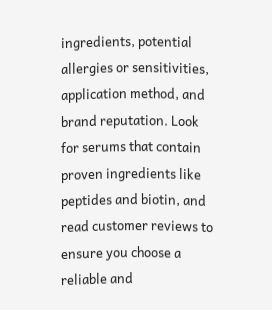ingredients, potential allergies or sensitivities, application method, and brand reputation. Look for serums that contain proven ingredients like peptides and biotin, and read customer reviews to ensure you choose a reliable and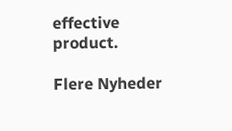effective product.

Flere Nyheder